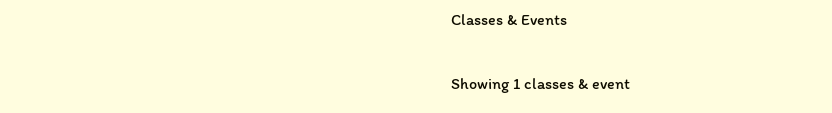Classes & Events

Showing 1 classes & event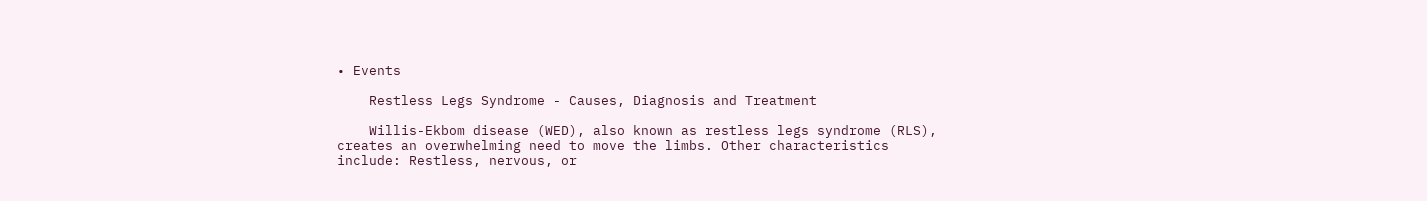• Events

    Restless Legs Syndrome - Causes, Diagnosis and Treatment

    Willis-Ekbom disease (WED), also known as restless legs syndrome (RLS), creates an overwhelming need to move the limbs. Other characteristics include: Restless, nervous, or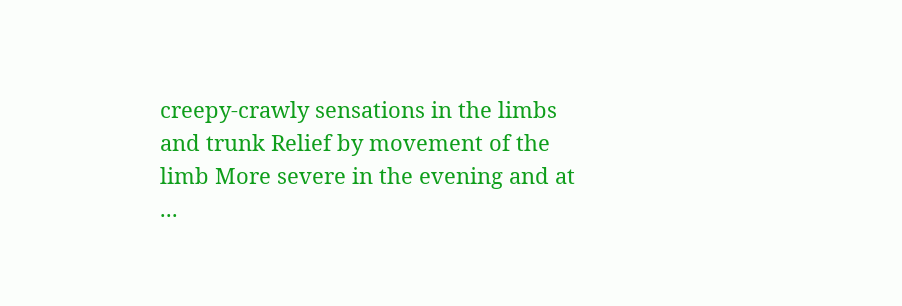creepy-crawly sensations in the limbs and trunk Relief by movement of the limb More severe in the evening and at ...